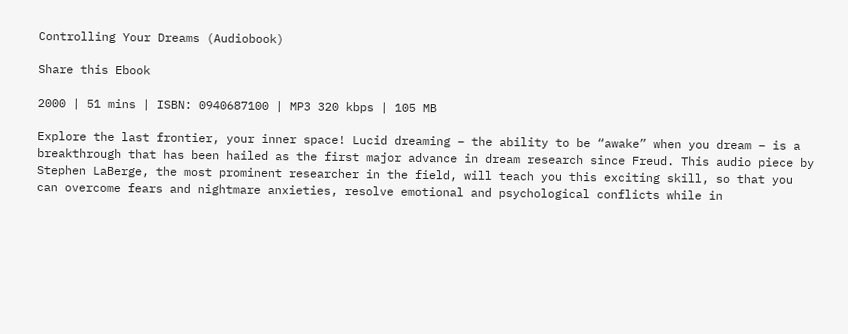Controlling Your Dreams (Audiobook)

Share this Ebook

2000 | 51 mins | ISBN: 0940687100 | MP3 320 kbps | 105 MB

Explore the last frontier, your inner space! Lucid dreaming – the ability to be “awake” when you dream – is a breakthrough that has been hailed as the first major advance in dream research since Freud. This audio piece by Stephen LaBerge, the most prominent researcher in the field, will teach you this exciting skill, so that you can overcome fears and nightmare anxieties, resolve emotional and psychological conflicts while in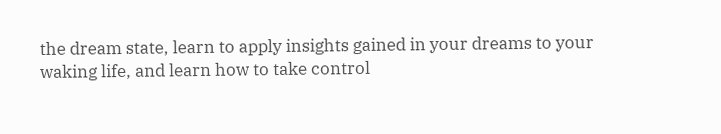the dream state, learn to apply insights gained in your dreams to your waking life, and learn how to take control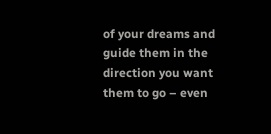of your dreams and guide them in the direction you want them to go – even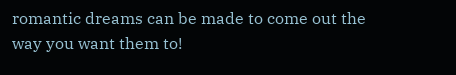romantic dreams can be made to come out the way you want them to!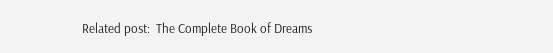Related post:  The Complete Book of Dreams